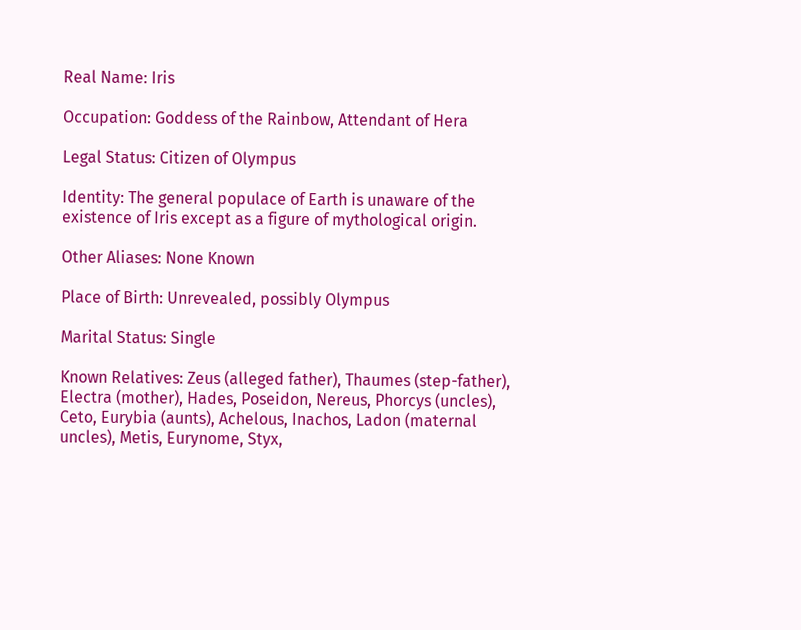Real Name: Iris

Occupation: Goddess of the Rainbow, Attendant of Hera

Legal Status: Citizen of Olympus

Identity: The general populace of Earth is unaware of the existence of Iris except as a figure of mythological origin.

Other Aliases: None Known

Place of Birth: Unrevealed, possibly Olympus

Marital Status: Single

Known Relatives: Zeus (alleged father), Thaumes (step-father), Electra (mother), Hades, Poseidon, Nereus, Phorcys (uncles), Ceto, Eurybia (aunts), Achelous, Inachos, Ladon (maternal uncles), Metis, Eurynome, Styx,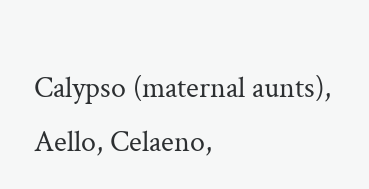Calypso (maternal aunts), Aello, Celaeno,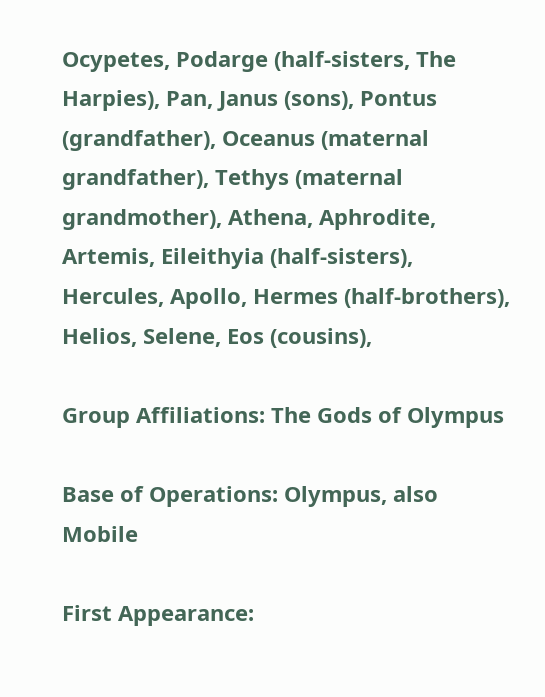Ocypetes, Podarge (half-sisters, The Harpies), Pan, Janus (sons), Pontus (grandfather), Oceanus (maternal grandfather), Tethys (maternal grandmother), Athena, Aphrodite, Artemis, Eileithyia (half-sisters), Hercules, Apollo, Hermes (half-brothers), Helios, Selene, Eos (cousins),

Group Affiliations: The Gods of Olympus

Base of Operations: Olympus, also Mobile

First Appearance: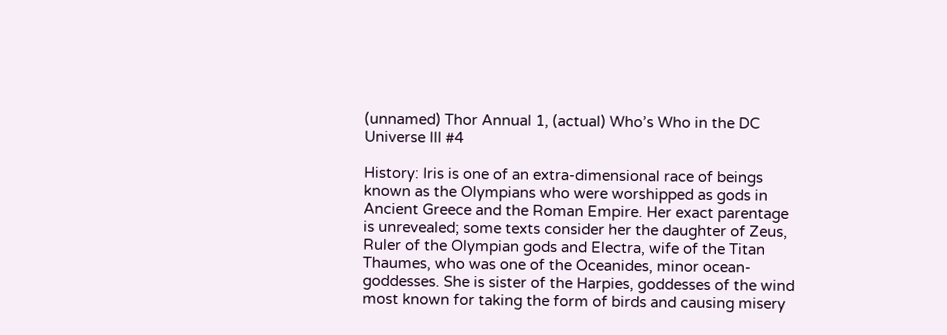(unnamed) Thor Annual 1, (actual) Who’s Who in the DC Universe III #4

History: Iris is one of an extra-dimensional race of beings known as the Olympians who were worshipped as gods in Ancient Greece and the Roman Empire. Her exact parentage is unrevealed; some texts consider her the daughter of Zeus, Ruler of the Olympian gods and Electra, wife of the Titan Thaumes, who was one of the Oceanides, minor ocean-goddesses. She is sister of the Harpies, goddesses of the wind most known for taking the form of birds and causing misery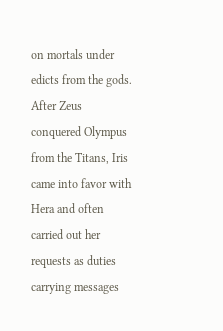on mortals under edicts from the gods. After Zeus conquered Olympus from the Titans, Iris came into favor with Hera and often carried out her requests as duties carrying messages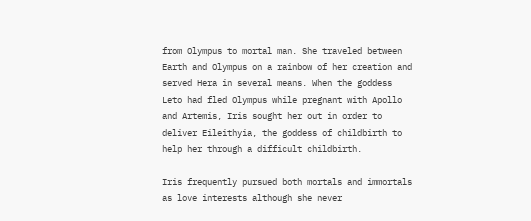from Olympus to mortal man. She traveled between Earth and Olympus on a rainbow of her creation and served Hera in several means. When the goddess Leto had fled Olympus while pregnant with Apollo and Artemis, Iris sought her out in order to deliver Eileithyia, the goddess of childbirth to help her through a difficult childbirth.

Iris frequently pursued both mortals and immortals as love interests although she never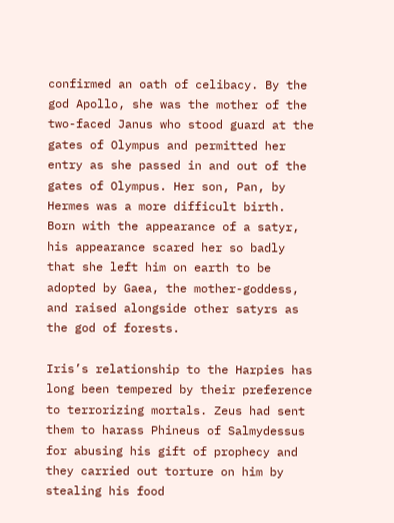confirmed an oath of celibacy. By the god Apollo, she was the mother of the two-faced Janus who stood guard at the gates of Olympus and permitted her entry as she passed in and out of the gates of Olympus. Her son, Pan, by Hermes was a more difficult birth. Born with the appearance of a satyr, his appearance scared her so badly that she left him on earth to be adopted by Gaea, the mother-goddess, and raised alongside other satyrs as the god of forests.

Iris’s relationship to the Harpies has long been tempered by their preference to terrorizing mortals. Zeus had sent them to harass Phineus of Salmydessus for abusing his gift of prophecy and they carried out torture on him by stealing his food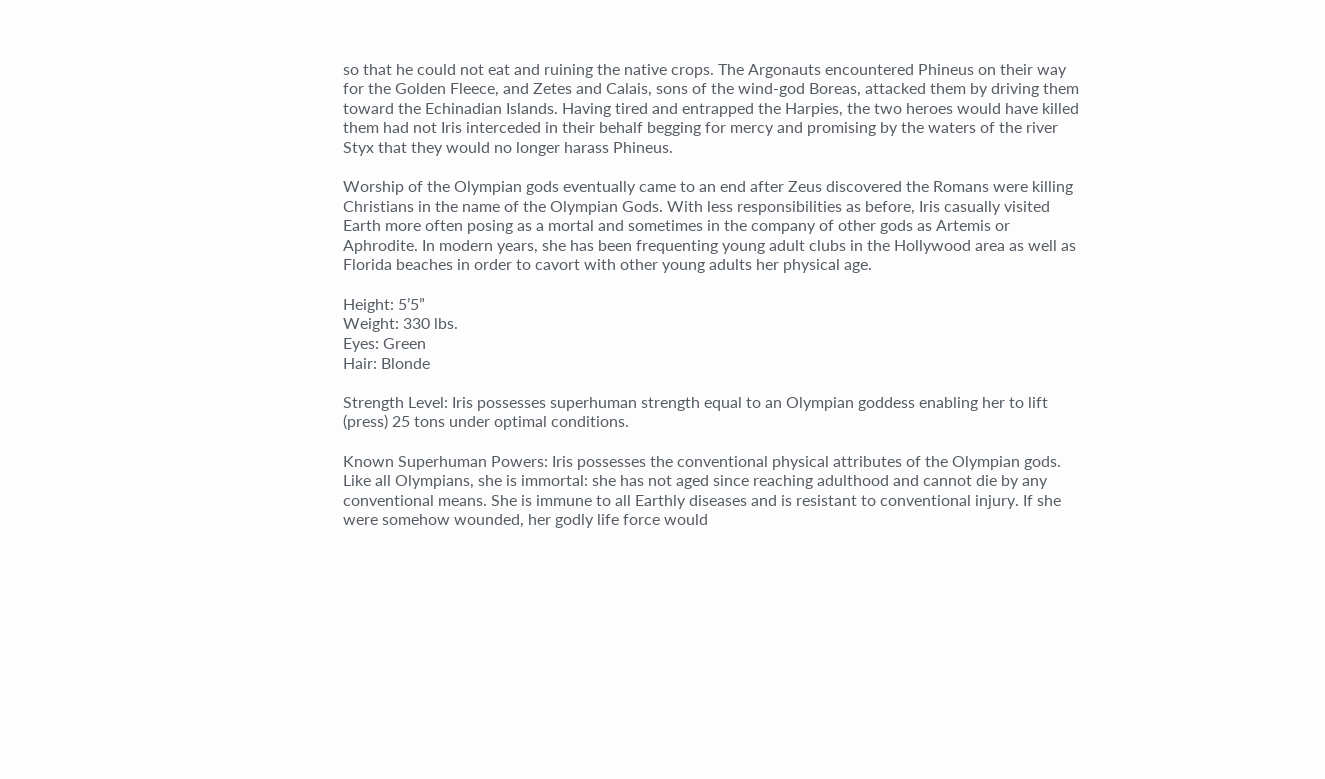so that he could not eat and ruining the native crops. The Argonauts encountered Phineus on their way for the Golden Fleece, and Zetes and Calais, sons of the wind-god Boreas, attacked them by driving them toward the Echinadian Islands. Having tired and entrapped the Harpies, the two heroes would have killed them had not Iris interceded in their behalf begging for mercy and promising by the waters of the river Styx that they would no longer harass Phineus.

Worship of the Olympian gods eventually came to an end after Zeus discovered the Romans were killing Christians in the name of the Olympian Gods. With less responsibilities as before, Iris casually visited Earth more often posing as a mortal and sometimes in the company of other gods as Artemis or Aphrodite. In modern years, she has been frequenting young adult clubs in the Hollywood area as well as Florida beaches in order to cavort with other young adults her physical age.

Height: 5’5”
Weight: 330 lbs.
Eyes: Green
Hair: Blonde

Strength Level: Iris possesses superhuman strength equal to an Olympian goddess enabling her to lift (press) 25 tons under optimal conditions.

Known Superhuman Powers: Iris possesses the conventional physical attributes of the Olympian gods. Like all Olympians, she is immortal: she has not aged since reaching adulthood and cannot die by any conventional means. She is immune to all Earthly diseases and is resistant to conventional injury. If she were somehow wounded, her godly life force would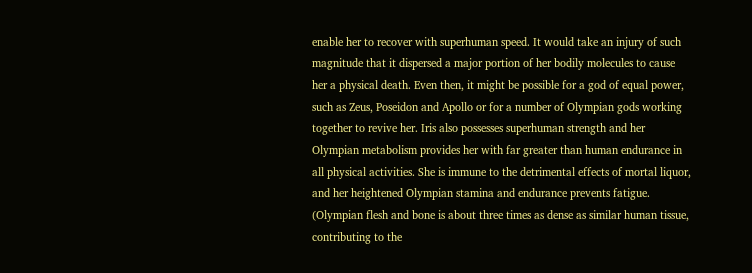enable her to recover with superhuman speed. It would take an injury of such magnitude that it dispersed a major portion of her bodily molecules to cause her a physical death. Even then, it might be possible for a god of equal power, such as Zeus, Poseidon and Apollo or for a number of Olympian gods working together to revive her. Iris also possesses superhuman strength and her Olympian metabolism provides her with far greater than human endurance in all physical activities. She is immune to the detrimental effects of mortal liquor, and her heightened Olympian stamina and endurance prevents fatigue. (Olympian flesh and bone is about three times as dense as similar human tissue, contributing to the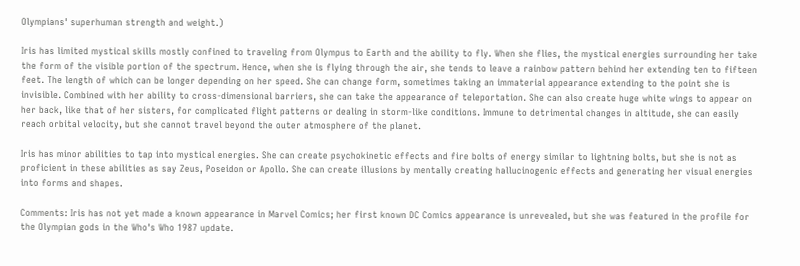Olympians' superhuman strength and weight.)

Iris has limited mystical skills mostly confined to traveling from Olympus to Earth and the ability to fly. When she flies, the mystical energies surrounding her take the form of the visible portion of the spectrum. Hence, when she is flying through the air, she tends to leave a rainbow pattern behind her extending ten to fifteen feet. The length of which can be longer depending on her speed. She can change form, sometimes taking an immaterial appearance extending to the point she is invisible. Combined with her ability to cross-dimensional barriers, she can take the appearance of teleportation. She can also create huge white wings to appear on her back, like that of her sisters, for complicated flight patterns or dealing in storm-like conditions. Immune to detrimental changes in altitude, she can easily reach orbital velocity, but she cannot travel beyond the outer atmosphere of the planet.

Iris has minor abilities to tap into mystical energies. She can create psychokinetic effects and fire bolts of energy similar to lightning bolts, but she is not as proficient in these abilities as say Zeus, Poseidon or Apollo. She can create illusions by mentally creating hallucinogenic effects and generating her visual energies into forms and shapes.

Comments: Iris has not yet made a known appearance in Marvel Comics; her first known DC Comics appearance is unrevealed, but she was featured in the profile for the Olympian gods in the Who's Who 1987 update.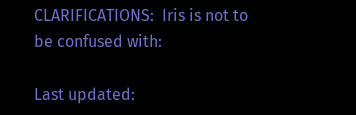CLARIFICATIONS:  Iris is not to be confused with:

Last updated: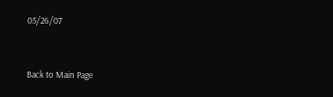05/26/07


Back to Main Page